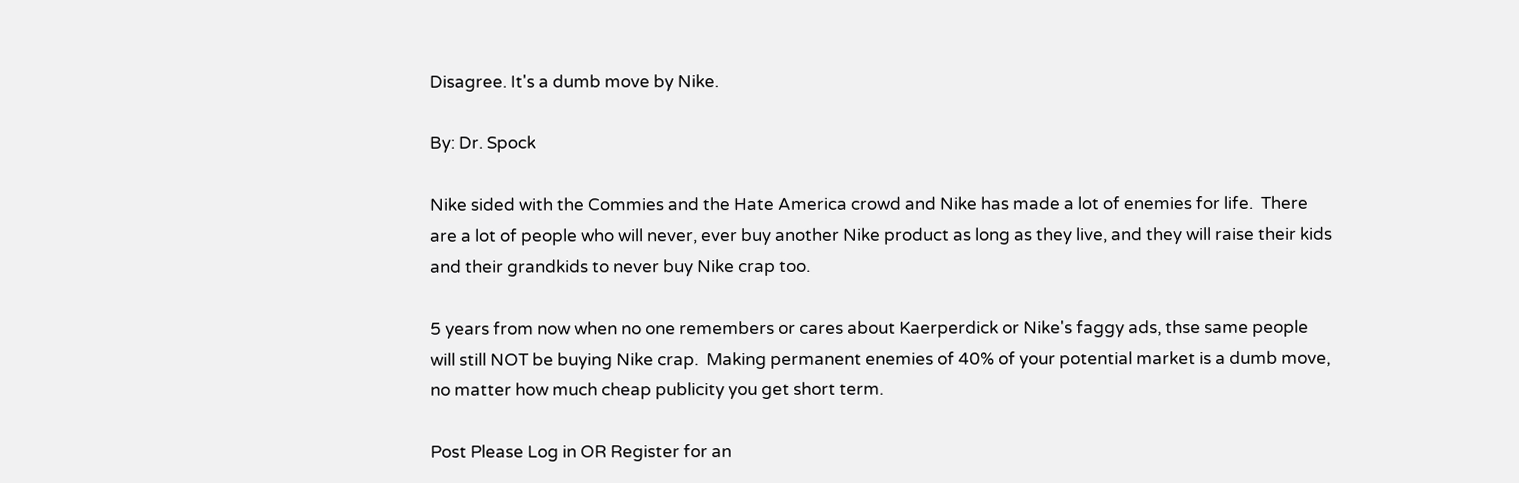Disagree. It's a dumb move by Nike.

By: Dr. Spock

Nike sided with the Commies and the Hate America crowd and Nike has made a lot of enemies for life.  There are a lot of people who will never, ever buy another Nike product as long as they live, and they will raise their kids and their grandkids to never buy Nike crap too.

5 years from now when no one remembers or cares about Kaerperdick or Nike's faggy ads, thse same people will still NOT be buying Nike crap.  Making permanent enemies of 40% of your potential market is a dumb move, no matter how much cheap publicity you get short term.

Post Please Log in OR Register for an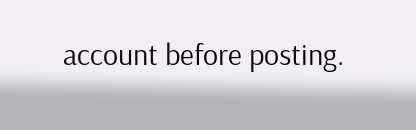account before posting.